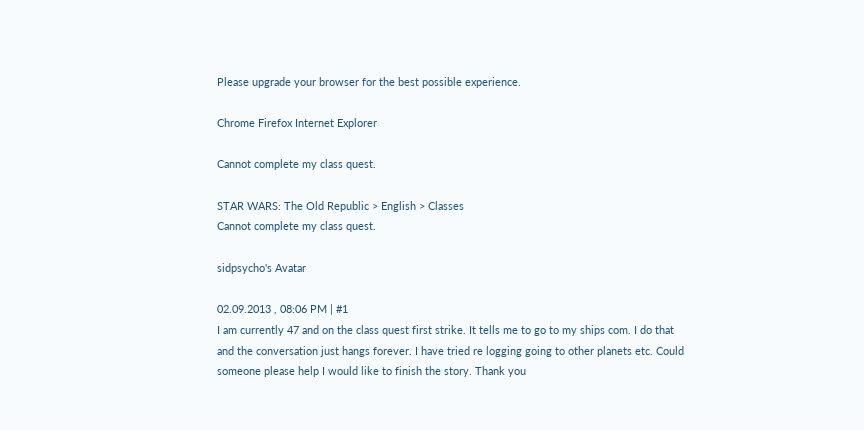Please upgrade your browser for the best possible experience.

Chrome Firefox Internet Explorer

Cannot complete my class quest.

STAR WARS: The Old Republic > English > Classes
Cannot complete my class quest.

sidpsycho's Avatar

02.09.2013 , 08:06 PM | #1
I am currently 47 and on the class quest first strike. It tells me to go to my ships com. I do that and the conversation just hangs forever. I have tried re logging going to other planets etc. Could someone please help I would like to finish the story. Thank you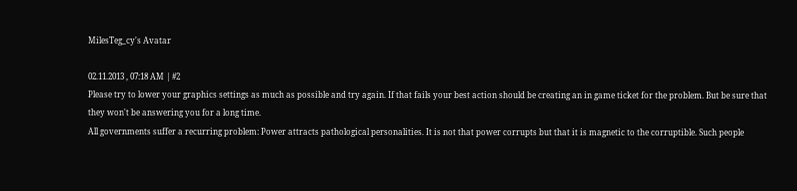MilesTeg_cy's Avatar

02.11.2013 , 07:18 AM | #2
Please try to lower your graphics settings as much as possible and try again. If that fails your best action should be creating an in game ticket for the problem. But be sure that they won't be answering you for a long time.
All governments suffer a recurring problem: Power attracts pathological personalities. It is not that power corrupts but that it is magnetic to the corruptible. Such people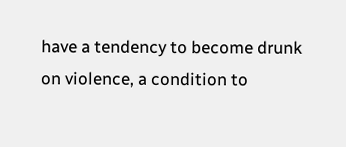have a tendency to become drunk on violence, a condition to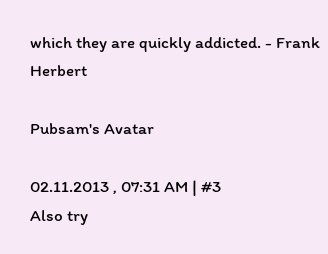which they are quickly addicted. - Frank Herbert

Pubsam's Avatar

02.11.2013 , 07:31 AM | #3
Also try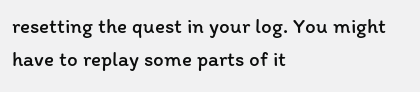resetting the quest in your log. You might have to replay some parts of it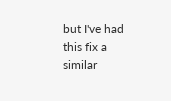but I've had this fix a similar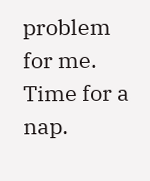problem for me.
Time for a nap.